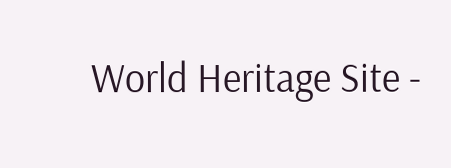World Heritage Site -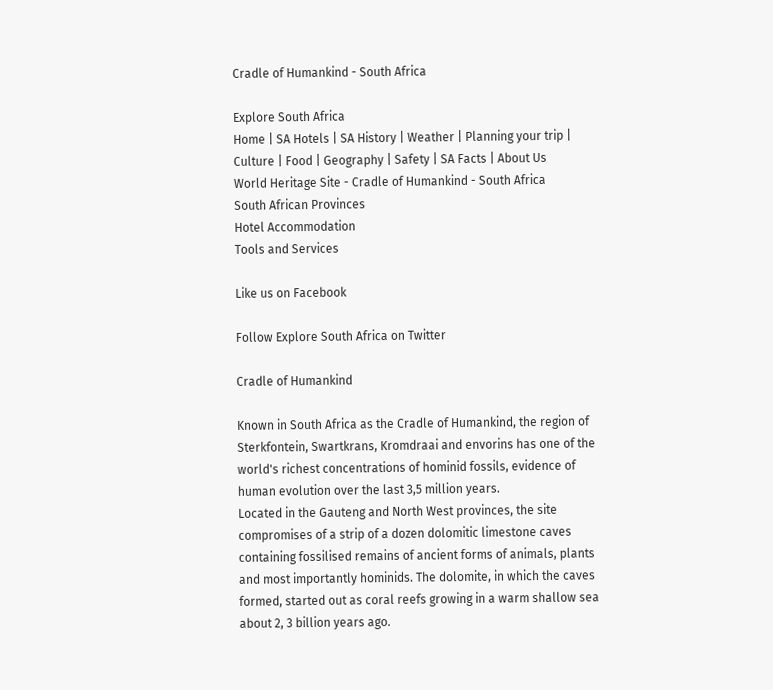Cradle of Humankind - South Africa

Explore South Africa
Home | SA Hotels | SA History | Weather | Planning your trip | Culture | Food | Geography | Safety | SA Facts | About Us
World Heritage Site - Cradle of Humankind - South Africa
South African Provinces
Hotel Accommodation
Tools and Services

Like us on Facebook

Follow Explore South Africa on Twitter

Cradle of Humankind

Known in South Africa as the Cradle of Humankind, the region of Sterkfontein, Swartkrans, Kromdraai and envorins has one of the world's richest concentrations of hominid fossils, evidence of human evolution over the last 3,5 million years.
Located in the Gauteng and North West provinces, the site compromises of a strip of a dozen dolomitic limestone caves containing fossilised remains of ancient forms of animals, plants and most importantly hominids. The dolomite, in which the caves formed, started out as coral reefs growing in a warm shallow sea about 2, 3 billion years ago.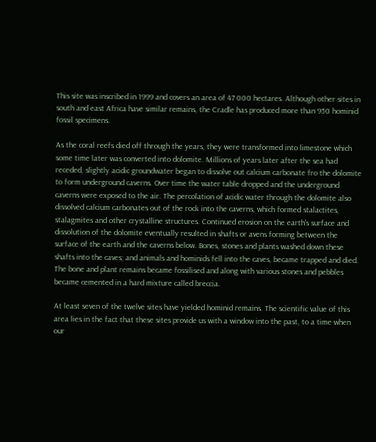This site was inscribed in 1999 and covers an area of 47 000 hectares. Although other sites in south and east Africa have similar remains, the Cradle has produced more than 950 hominid fossil specimens.

As the coral reefs died off through the years, they were transformed into limestone which some time later was converted into dolomite. Millions of years later after the sea had receded, slightly acidic groundwater began to dissolve out calcium carbonate fro the dolomite to form underground caverns. Over time the water table dropped and the underground caverns were exposed to the air. The percolation of acidic water through the dolomite also dissolved calcium carbonates out of the rock into the caverns, which formed stalactites, stalagmites and other crystalline structures. Continued erosion on the earth's surface and dissolution of the dolomite eventually resulted in shafts or avens forming between the surface of the earth and the caverns below. Bones, stones and plants washed down these shafts into the caves; and animals and hominids fell into the caves, became trapped and died. The bone and plant remains became fossilised and along with various stones and pebbles became cemented in a hard mixture called breccia.

At least seven of the twelve sites have yielded hominid remains. The scientific value of this area lies in the fact that these sites provide us with a window into the past, to a time when our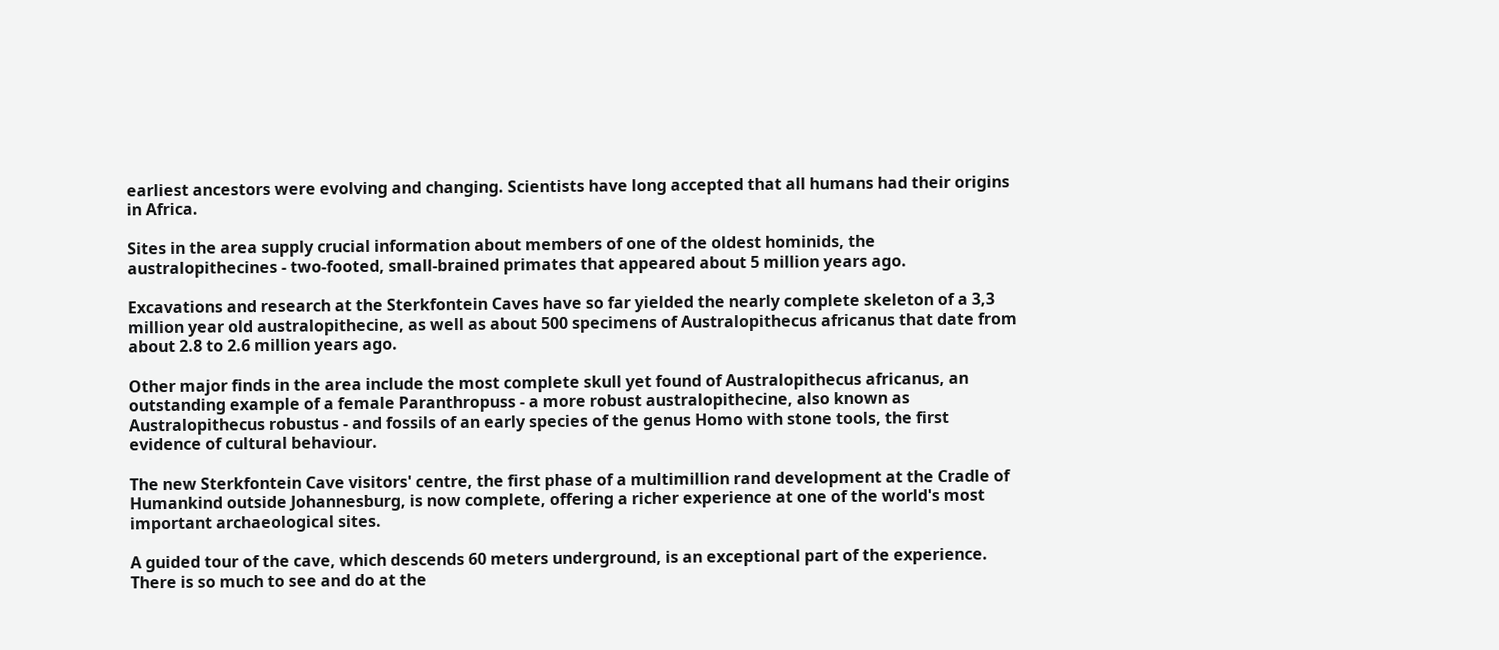earliest ancestors were evolving and changing. Scientists have long accepted that all humans had their origins in Africa.

Sites in the area supply crucial information about members of one of the oldest hominids, the australopithecines - two-footed, small-brained primates that appeared about 5 million years ago.

Excavations and research at the Sterkfontein Caves have so far yielded the nearly complete skeleton of a 3,3 million year old australopithecine, as well as about 500 specimens of Australopithecus africanus that date from about 2.8 to 2.6 million years ago.

Other major finds in the area include the most complete skull yet found of Australopithecus africanus, an outstanding example of a female Paranthropuss - a more robust australopithecine, also known as Australopithecus robustus - and fossils of an early species of the genus Homo with stone tools, the first evidence of cultural behaviour.

The new Sterkfontein Cave visitors' centre, the first phase of a multimillion rand development at the Cradle of Humankind outside Johannesburg, is now complete, offering a richer experience at one of the world's most important archaeological sites.

A guided tour of the cave, which descends 60 meters underground, is an exceptional part of the experience. There is so much to see and do at the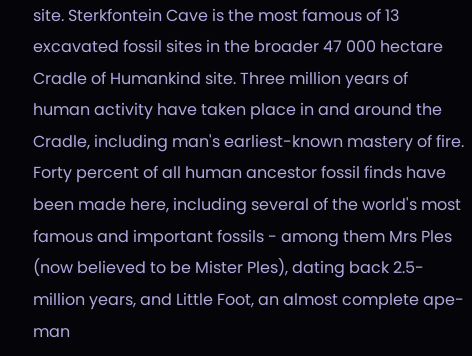site. Sterkfontein Cave is the most famous of 13 excavated fossil sites in the broader 47 000 hectare Cradle of Humankind site. Three million years of human activity have taken place in and around the Cradle, including man's earliest-known mastery of fire. Forty percent of all human ancestor fossil finds have been made here, including several of the world's most famous and important fossils - among them Mrs Ples (now believed to be Mister Ples), dating back 2.5-million years, and Little Foot, an almost complete ape-man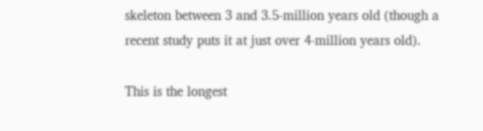skeleton between 3 and 3.5-million years old (though a recent study puts it at just over 4-million years old).

This is the longest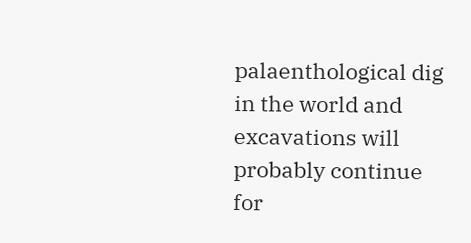palaenthological dig in the world and excavations will probably continue for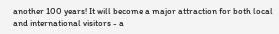another 100 years! It will become a major attraction for both local and international visitors - a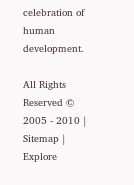celebration of human development.

All Rights Reserved © 2005 - 2010 | Sitemap | Explore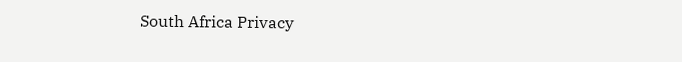South Africa Privacy